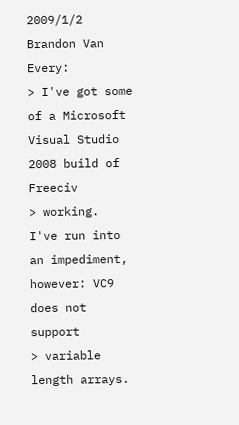2009/1/2 Brandon Van Every:
> I've got some of a Microsoft Visual Studio 2008 build of Freeciv
> working.  I've run into an impediment, however: VC9 does not support
> variable length arrays.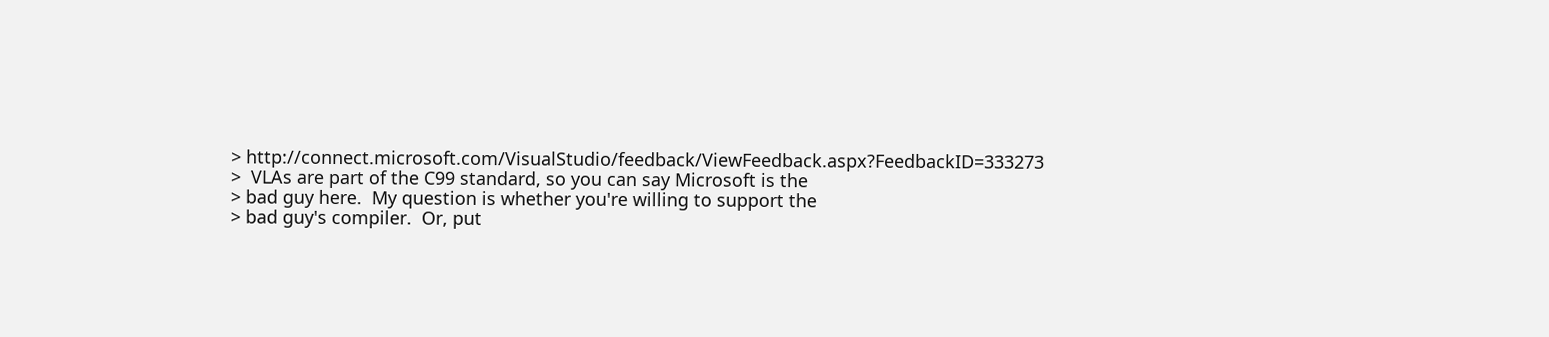> http://connect.microsoft.com/VisualStudio/feedback/ViewFeedback.aspx?FeedbackID=333273
>  VLAs are part of the C99 standard, so you can say Microsoft is the
> bad guy here.  My question is whether you're willing to support the
> bad guy's compiler.  Or, put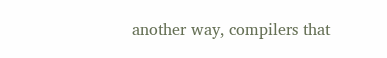another way, compilers that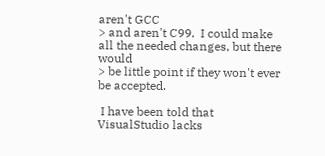aren't GCC
> and aren't C99.  I could make all the needed changes, but there would
> be little point if they won't ever be accepted.

 I have been told that VisualStudio lacks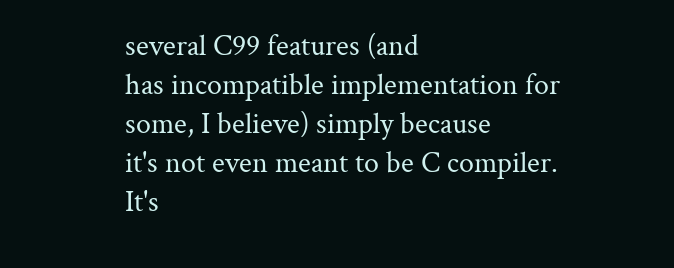several C99 features (and
has incompatible implementation for some, I believe) simply because
it's not even meant to be C compiler. It's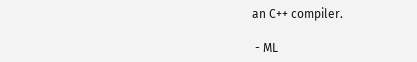an C++ compiler.

 - ML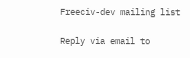Freeciv-dev mailing list

Reply via email to